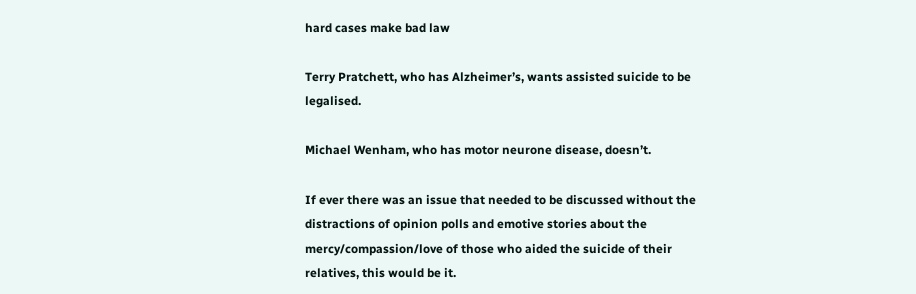hard cases make bad law

Terry Pratchett, who has Alzheimer’s, wants assisted suicide to be legalised.

Michael Wenham, who has motor neurone disease, doesn’t.

If ever there was an issue that needed to be discussed without the distractions of opinion polls and emotive stories about the mercy/compassion/love of those who aided the suicide of their relatives, this would be it.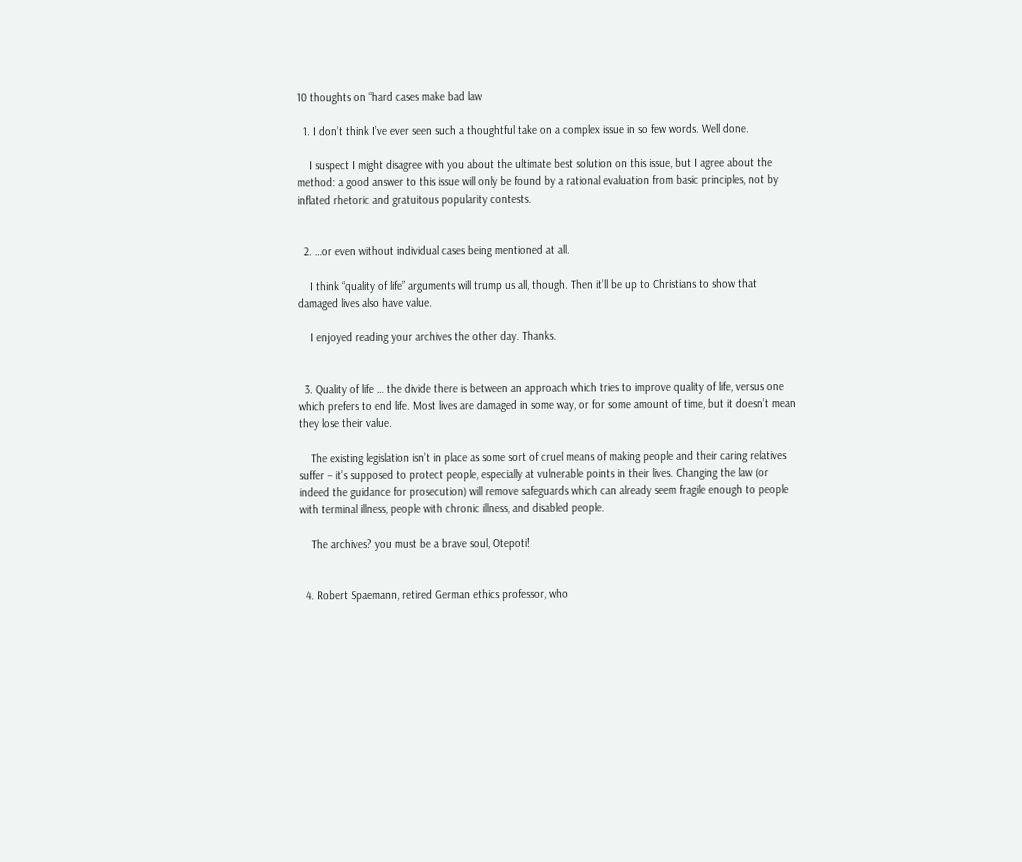10 thoughts on “hard cases make bad law

  1. I don’t think I’ve ever seen such a thoughtful take on a complex issue in so few words. Well done.

    I suspect I might disagree with you about the ultimate best solution on this issue, but I agree about the method: a good answer to this issue will only be found by a rational evaluation from basic principles, not by inflated rhetoric and gratuitous popularity contests.


  2. …or even without individual cases being mentioned at all.

    I think “quality of life” arguments will trump us all, though. Then it’ll be up to Christians to show that damaged lives also have value.

    I enjoyed reading your archives the other day. Thanks.


  3. Quality of life … the divide there is between an approach which tries to improve quality of life, versus one which prefers to end life. Most lives are damaged in some way, or for some amount of time, but it doesn’t mean they lose their value.

    The existing legislation isn’t in place as some sort of cruel means of making people and their caring relatives suffer – it’s supposed to protect people, especially at vulnerable points in their lives. Changing the law (or indeed the guidance for prosecution) will remove safeguards which can already seem fragile enough to people with terminal illness, people with chronic illness, and disabled people.

    The archives? you must be a brave soul, Otepoti!


  4. Robert Spaemann, retired German ethics professor, who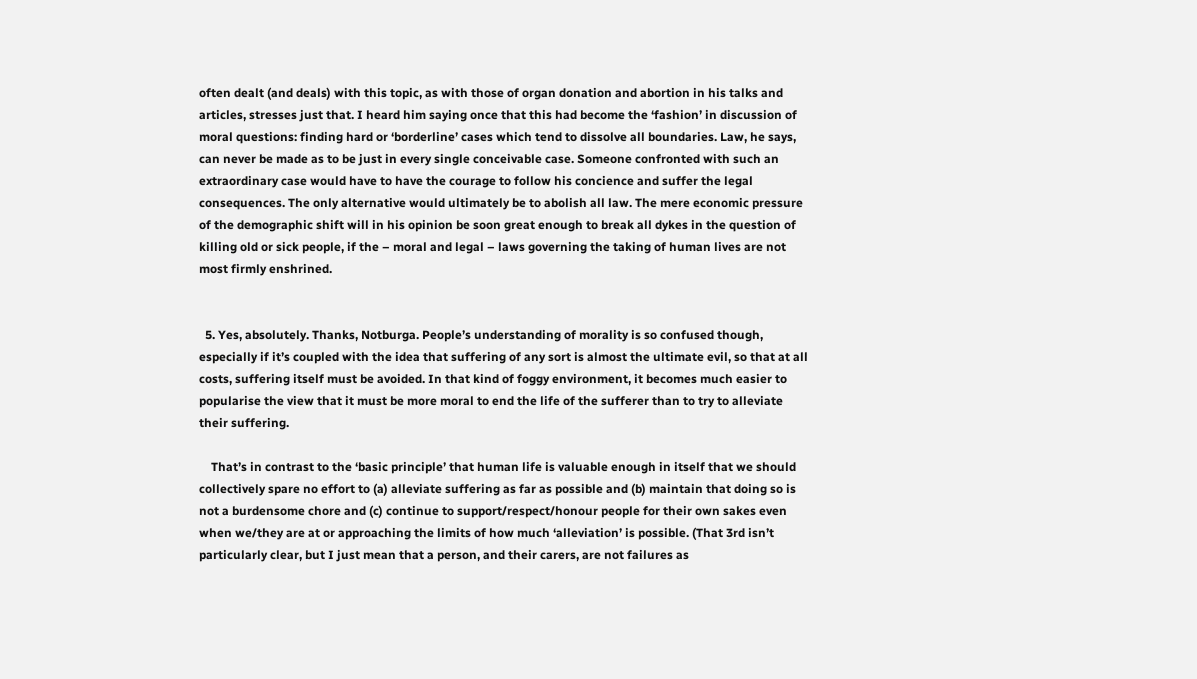often dealt (and deals) with this topic, as with those of organ donation and abortion in his talks and articles, stresses just that. I heard him saying once that this had become the ‘fashion’ in discussion of moral questions: finding hard or ‘borderline’ cases which tend to dissolve all boundaries. Law, he says, can never be made as to be just in every single conceivable case. Someone confronted with such an extraordinary case would have to have the courage to follow his concience and suffer the legal consequences. The only alternative would ultimately be to abolish all law. The mere economic pressure of the demographic shift will in his opinion be soon great enough to break all dykes in the question of killing old or sick people, if the – moral and legal – laws governing the taking of human lives are not most firmly enshrined.


  5. Yes, absolutely. Thanks, Notburga. People’s understanding of morality is so confused though, especially if it’s coupled with the idea that suffering of any sort is almost the ultimate evil, so that at all costs, suffering itself must be avoided. In that kind of foggy environment, it becomes much easier to popularise the view that it must be more moral to end the life of the sufferer than to try to alleviate their suffering.

    That’s in contrast to the ‘basic principle’ that human life is valuable enough in itself that we should collectively spare no effort to (a) alleviate suffering as far as possible and (b) maintain that doing so is not a burdensome chore and (c) continue to support/respect/honour people for their own sakes even when we/they are at or approaching the limits of how much ‘alleviation’ is possible. (That 3rd isn’t particularly clear, but I just mean that a person, and their carers, are not failures as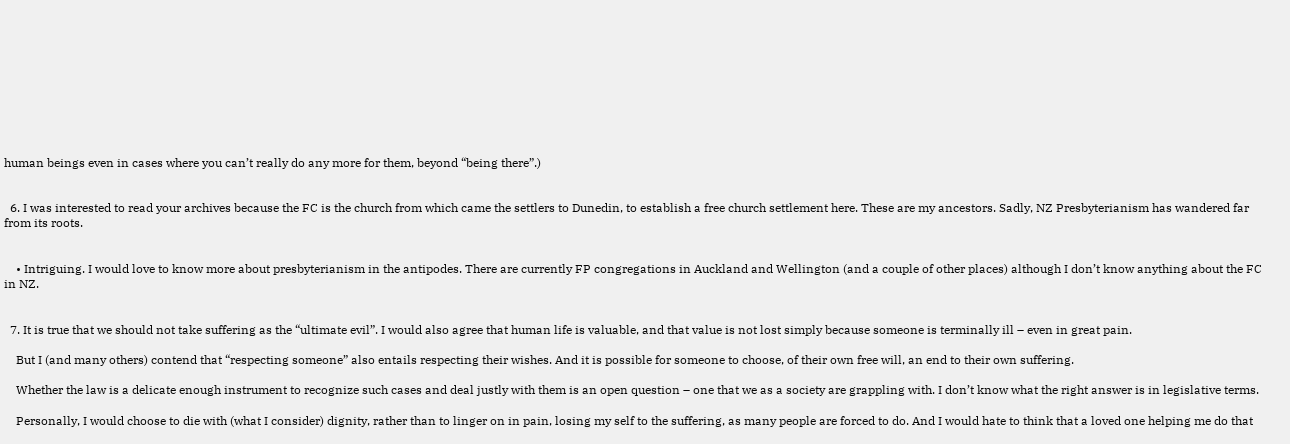human beings even in cases where you can’t really do any more for them, beyond “being there”.)


  6. I was interested to read your archives because the FC is the church from which came the settlers to Dunedin, to establish a free church settlement here. These are my ancestors. Sadly, NZ Presbyterianism has wandered far from its roots.


    • Intriguing. I would love to know more about presbyterianism in the antipodes. There are currently FP congregations in Auckland and Wellington (and a couple of other places) although I don’t know anything about the FC in NZ.


  7. It is true that we should not take suffering as the “ultimate evil”. I would also agree that human life is valuable, and that value is not lost simply because someone is terminally ill – even in great pain.

    But I (and many others) contend that “respecting someone” also entails respecting their wishes. And it is possible for someone to choose, of their own free will, an end to their own suffering.

    Whether the law is a delicate enough instrument to recognize such cases and deal justly with them is an open question – one that we as a society are grappling with. I don’t know what the right answer is in legislative terms.

    Personally, I would choose to die with (what I consider) dignity, rather than to linger on in pain, losing my self to the suffering, as many people are forced to do. And I would hate to think that a loved one helping me do that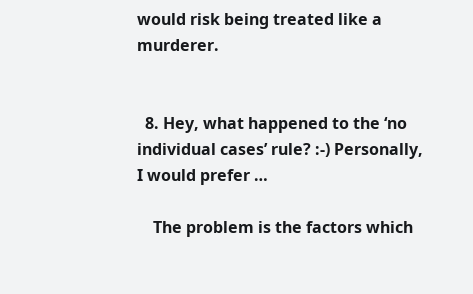would risk being treated like a murderer.


  8. Hey, what happened to the ‘no individual cases’ rule? :-) Personally, I would prefer …

    The problem is the factors which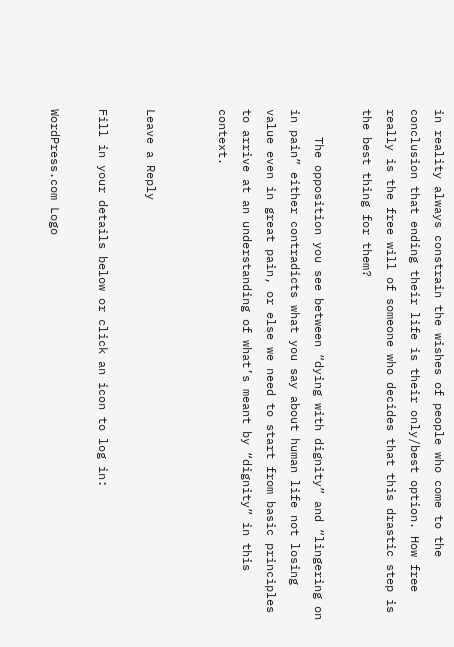in reality always constrain the wishes of people who come to the conclusion that ending their life is their only/best option. How free really is the free will of someone who decides that this drastic step is the best thing for them?

    The opposition you see between “dying with dignity” and “lingering on in pain” either contradicts what you say about human life not losing value even in great pain, or else we need to start from basic principles to arrive at an understanding of what’s meant by “dignity” in this context.


Leave a Reply

Fill in your details below or click an icon to log in:

WordPress.com Logo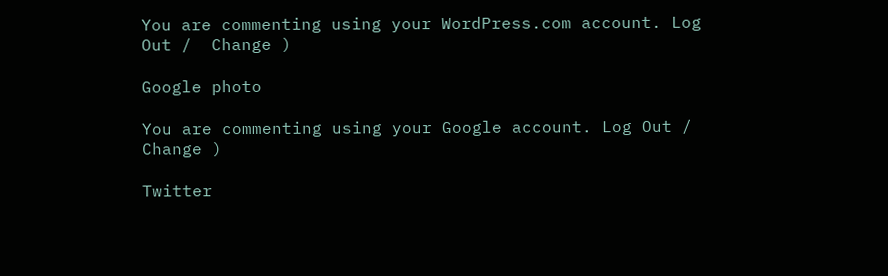You are commenting using your WordPress.com account. Log Out /  Change )

Google photo

You are commenting using your Google account. Log Out /  Change )

Twitter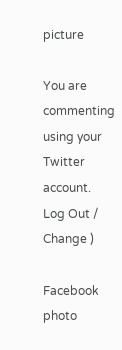picture

You are commenting using your Twitter account. Log Out /  Change )

Facebook photo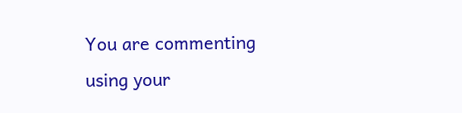You are commenting using your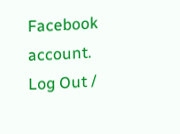Facebook account. Log Out /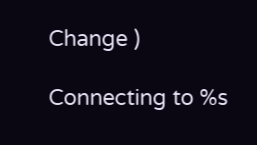Change )

Connecting to %s